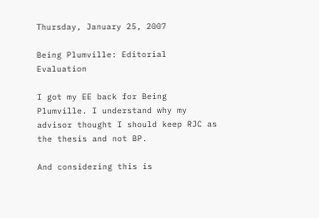Thursday, January 25, 2007

Being Plumville: Editorial Evaluation

I got my EE back for Being Plumville. I understand why my advisor thought I should keep RJC as the thesis and not BP.

And considering this is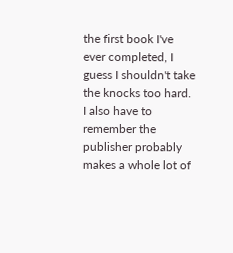the first book I've ever completed, I guess I shouldn't take the knocks too hard. I also have to remember the publisher probably makes a whole lot of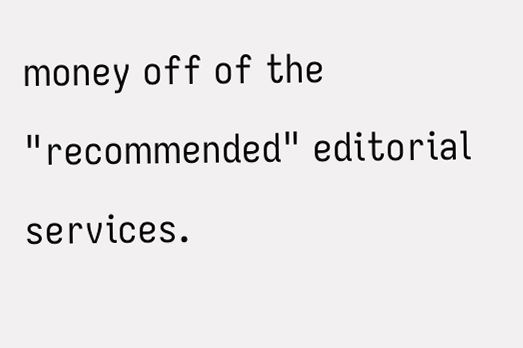money off of the "recommended" editorial services.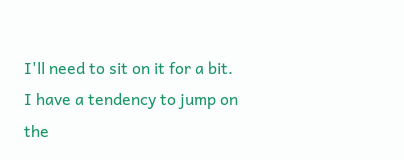I'll need to sit on it for a bit. I have a tendency to jump on the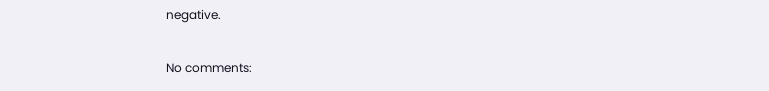negative.

No comments: